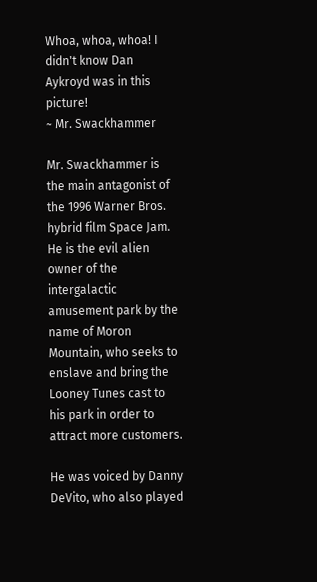Whoa, whoa, whoa! I didn't know Dan Aykroyd was in this picture!
~ Mr. Swackhammer

Mr. Swackhammer is the main antagonist of the 1996 Warner Bros. hybrid film Space Jam. He is the evil alien owner of the intergalactic amusement park by the name of Moron Mountain, who seeks to enslave and bring the Looney Tunes cast to his park in order to attract more customers.

He was voiced by Danny DeVito, who also played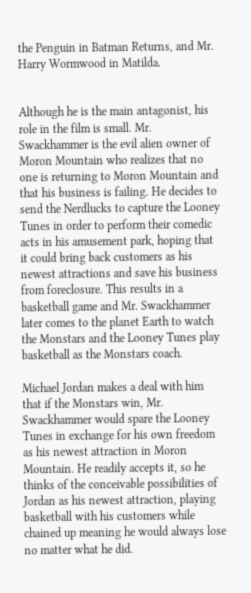the Penguin in Batman Returns, and Mr. Harry Wormwood in Matilda.


Although he is the main antagonist, his role in the film is small. Mr. Swackhammer is the evil alien owner of Moron Mountain who realizes that no one is returning to Moron Mountain and that his business is failing. He decides to send the Nerdlucks to capture the Looney Tunes in order to perform their comedic acts in his amusement park, hoping that it could bring back customers as his newest attractions and save his business from foreclosure. This results in a basketball game and Mr. Swackhammer later comes to the planet Earth to watch the Monstars and the Looney Tunes play basketball as the Monstars coach.

Michael Jordan makes a deal with him that if the Monstars win, Mr. Swackhammer would spare the Looney Tunes in exchange for his own freedom as his newest attraction in Moron Mountain. He readily accepts it, so he thinks of the conceivable possibilities of Jordan as his newest attraction, playing basketball with his customers while chained up meaning he would always lose no matter what he did.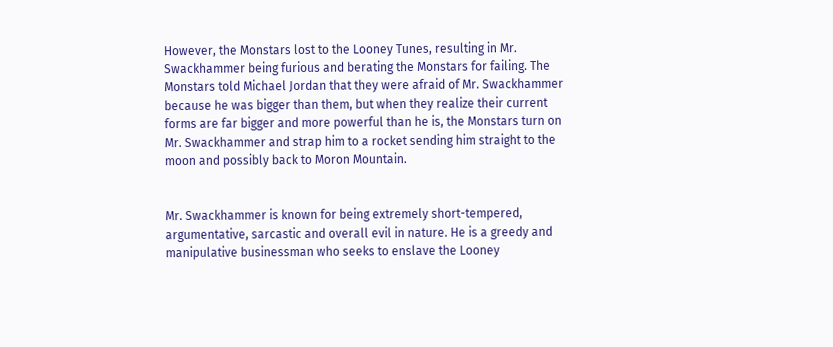However, the Monstars lost to the Looney Tunes, resulting in Mr. Swackhammer being furious and berating the Monstars for failing. The Monstars told Michael Jordan that they were afraid of Mr. Swackhammer because he was bigger than them, but when they realize their current forms are far bigger and more powerful than he is, the Monstars turn on Mr. Swackhammer and strap him to a rocket sending him straight to the moon and possibly back to Moron Mountain.


Mr. Swackhammer is known for being extremely short-tempered, argumentative, sarcastic and overall evil in nature. He is a greedy and manipulative businessman who seeks to enslave the Looney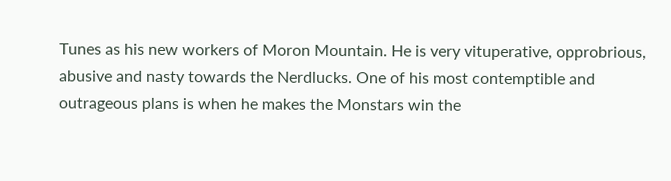Tunes as his new workers of Moron Mountain. He is very vituperative, opprobrious, abusive and nasty towards the Nerdlucks. One of his most contemptible and outrageous plans is when he makes the Monstars win the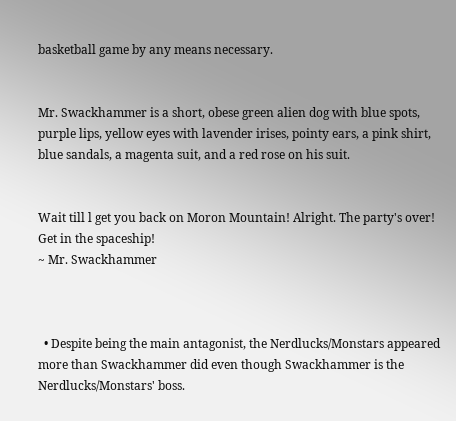basketball game by any means necessary.


Mr. Swackhammer is a short, obese green alien dog with blue spots, purple lips, yellow eyes with lavender irises, pointy ears, a pink shirt, blue sandals, a magenta suit, and a red rose on his suit.


Wait till l get you back on Moron Mountain! Alright. The party's over! Get in the spaceship!
~ Mr. Swackhammer



  • Despite being the main antagonist, the Nerdlucks/Monstars appeared more than Swackhammer did even though Swackhammer is the Nerdlucks/Monstars' boss.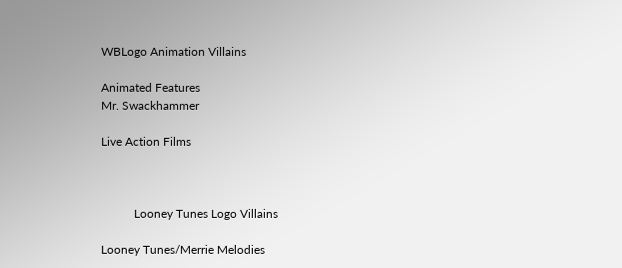WBLogo Animation Villains

Animated Features
Mr. Swackhammer

Live Action Films



           Looney Tunes Logo Villains

Looney Tunes/Merrie Melodies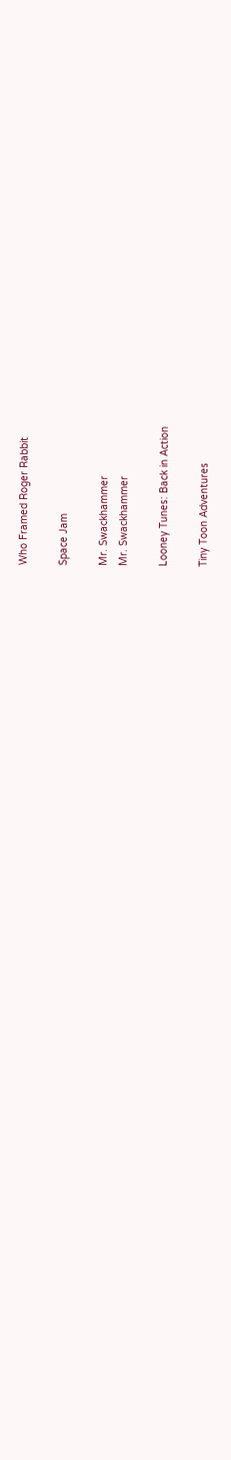Who Framed Roger Rabbit

Space Jam

Mr. Swackhammer
Mr. Swackhammer

Looney Tunes: Back in Action

Tiny Toon Adventures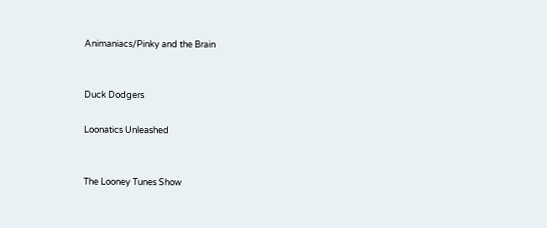Animaniacs/Pinky and the Brain


Duck Dodgers

Loonatics Unleashed


The Looney Tunes Show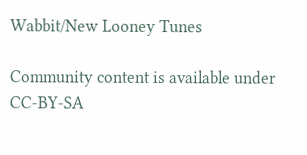Wabbit/New Looney Tunes

Community content is available under CC-BY-SA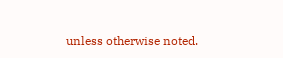unless otherwise noted.